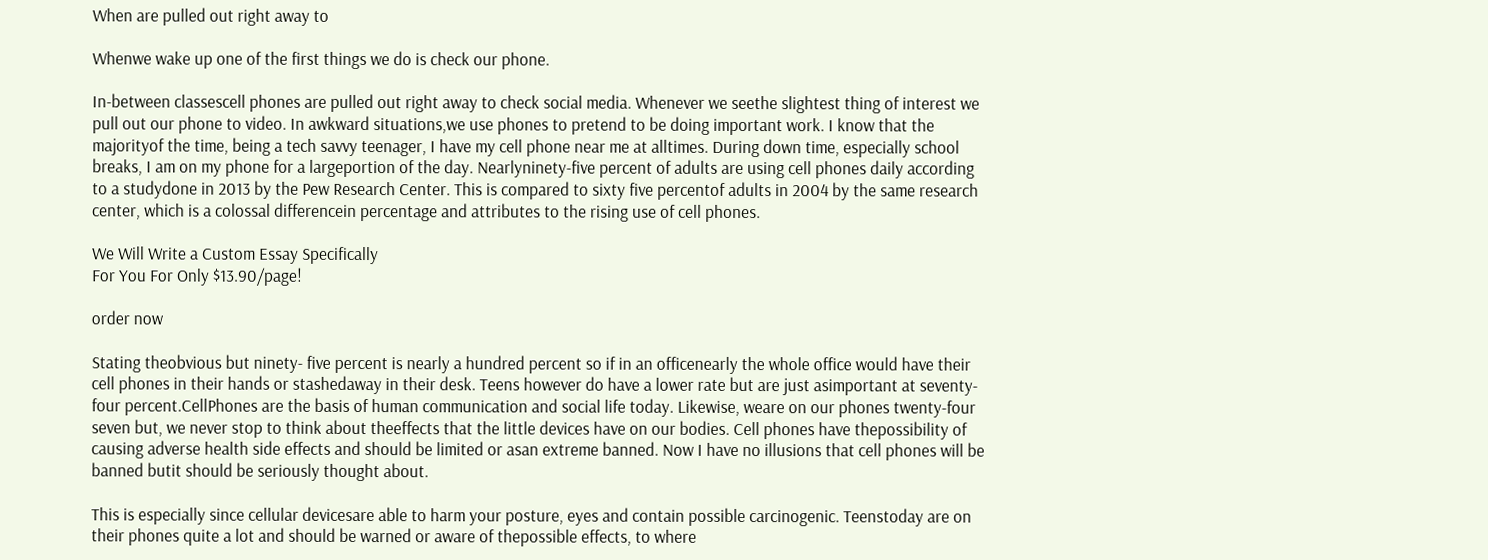When are pulled out right away to

Whenwe wake up one of the first things we do is check our phone.

In-between classescell phones are pulled out right away to check social media. Whenever we seethe slightest thing of interest we pull out our phone to video. In awkward situations,we use phones to pretend to be doing important work. I know that the majorityof the time, being a tech savvy teenager, I have my cell phone near me at alltimes. During down time, especially school breaks, I am on my phone for a largeportion of the day. Nearlyninety-five percent of adults are using cell phones daily according to a studydone in 2013 by the Pew Research Center. This is compared to sixty five percentof adults in 2004 by the same research center, which is a colossal differencein percentage and attributes to the rising use of cell phones.

We Will Write a Custom Essay Specifically
For You For Only $13.90/page!

order now

Stating theobvious but ninety- five percent is nearly a hundred percent so if in an officenearly the whole office would have their cell phones in their hands or stashedaway in their desk. Teens however do have a lower rate but are just asimportant at seventy-four percent.CellPhones are the basis of human communication and social life today. Likewise, weare on our phones twenty-four seven but, we never stop to think about theeffects that the little devices have on our bodies. Cell phones have thepossibility of causing adverse health side effects and should be limited or asan extreme banned. Now I have no illusions that cell phones will be banned butit should be seriously thought about.

This is especially since cellular devicesare able to harm your posture, eyes and contain possible carcinogenic. Teenstoday are on their phones quite a lot and should be warned or aware of thepossible effects, to where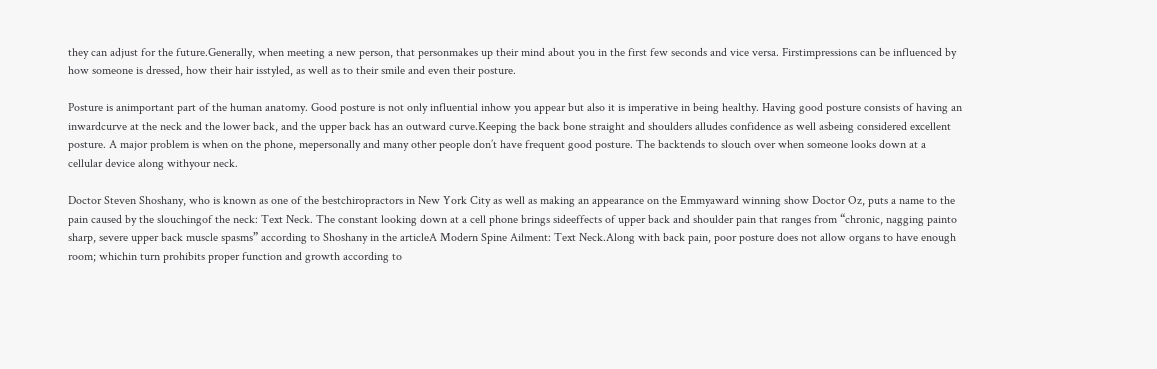they can adjust for the future.Generally, when meeting a new person, that personmakes up their mind about you in the first few seconds and vice versa. Firstimpressions can be influenced by how someone is dressed, how their hair isstyled, as well as to their smile and even their posture.

Posture is animportant part of the human anatomy. Good posture is not only influential inhow you appear but also it is imperative in being healthy. Having good posture consists of having an inwardcurve at the neck and the lower back, and the upper back has an outward curve.Keeping the back bone straight and shoulders alludes confidence as well asbeing considered excellent posture. A major problem is when on the phone, mepersonally and many other people don’t have frequent good posture. The backtends to slouch over when someone looks down at a cellular device along withyour neck.

Doctor Steven Shoshany, who is known as one of the bestchiropractors in New York City as well as making an appearance on the Emmyaward winning show Doctor Oz, puts a name to the pain caused by the slouchingof the neck: Text Neck. The constant looking down at a cell phone brings sideeffects of upper back and shoulder pain that ranges from “chronic, nagging painto sharp, severe upper back muscle spasms” according to Shoshany in the articleA Modern Spine Ailment: Text Neck.Along with back pain, poor posture does not allow organs to have enough room; whichin turn prohibits proper function and growth according to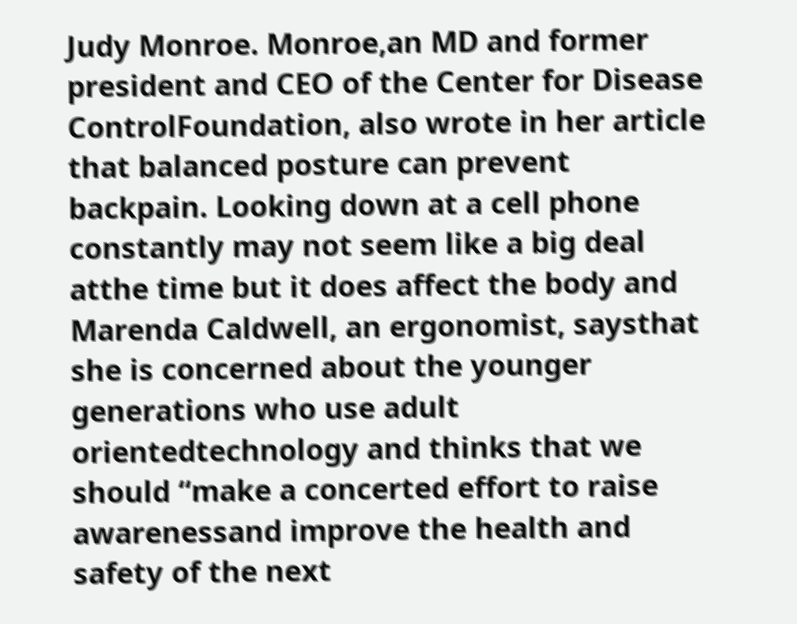Judy Monroe. Monroe,an MD and former president and CEO of the Center for Disease ControlFoundation, also wrote in her article that balanced posture can prevent backpain. Looking down at a cell phone constantly may not seem like a big deal atthe time but it does affect the body and Marenda Caldwell, an ergonomist, saysthat she is concerned about the younger generations who use adult orientedtechnology and thinks that we should “make a concerted effort to raise awarenessand improve the health and safety of the next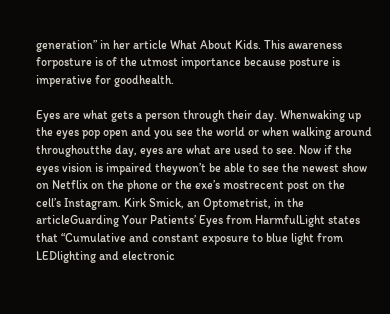generation” in her article What About Kids. This awareness forposture is of the utmost importance because posture is imperative for goodhealth.

Eyes are what gets a person through their day. Whenwaking up the eyes pop open and you see the world or when walking around throughoutthe day, eyes are what are used to see. Now if the eyes vision is impaired theywon’t be able to see the newest show on Netflix on the phone or the exe’s mostrecent post on the cell’s Instagram. Kirk Smick, an Optometrist, in the articleGuarding Your Patients’ Eyes from HarmfulLight states that “Cumulative and constant exposure to blue light from LEDlighting and electronic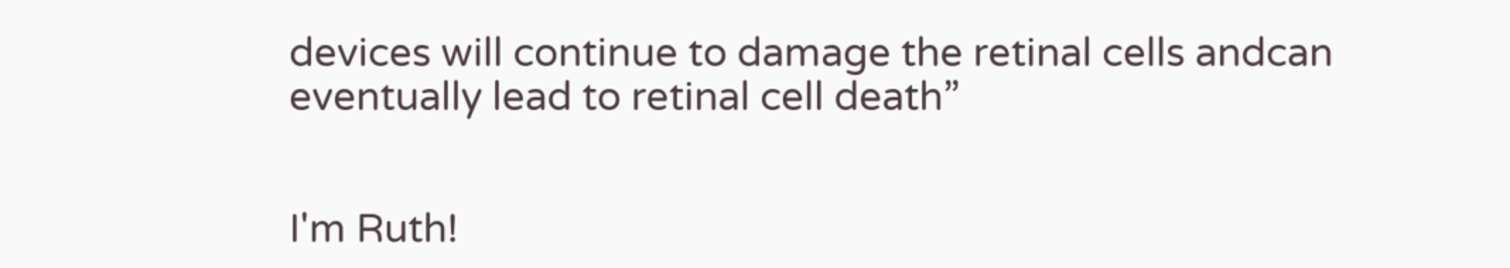devices will continue to damage the retinal cells andcan eventually lead to retinal cell death”


I'm Ruth!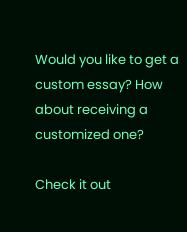Would you like to get a custom essay? How about receiving a customized one?

Check it out